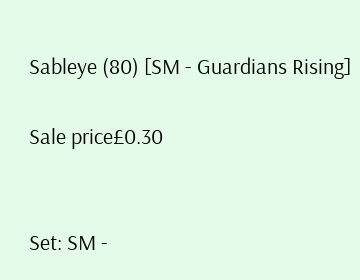Sableye (80) [SM - Guardians Rising]

Sale price£0.30


Set: SM -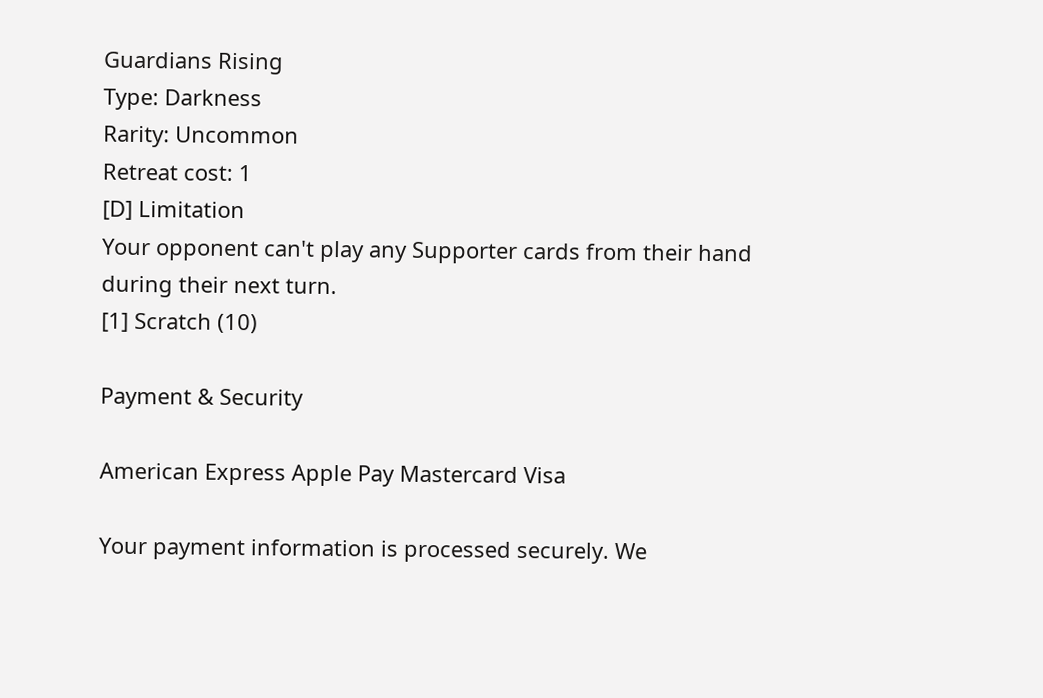Guardians Rising
Type: Darkness
Rarity: Uncommon
Retreat cost: 1
[D] Limitation
Your opponent can't play any Supporter cards from their hand during their next turn.
[1] Scratch (10)

Payment & Security

American Express Apple Pay Mastercard Visa

Your payment information is processed securely. We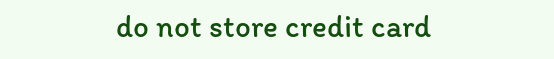do not store credit card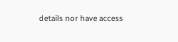details nor have access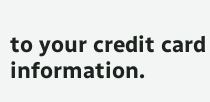to your credit card information.